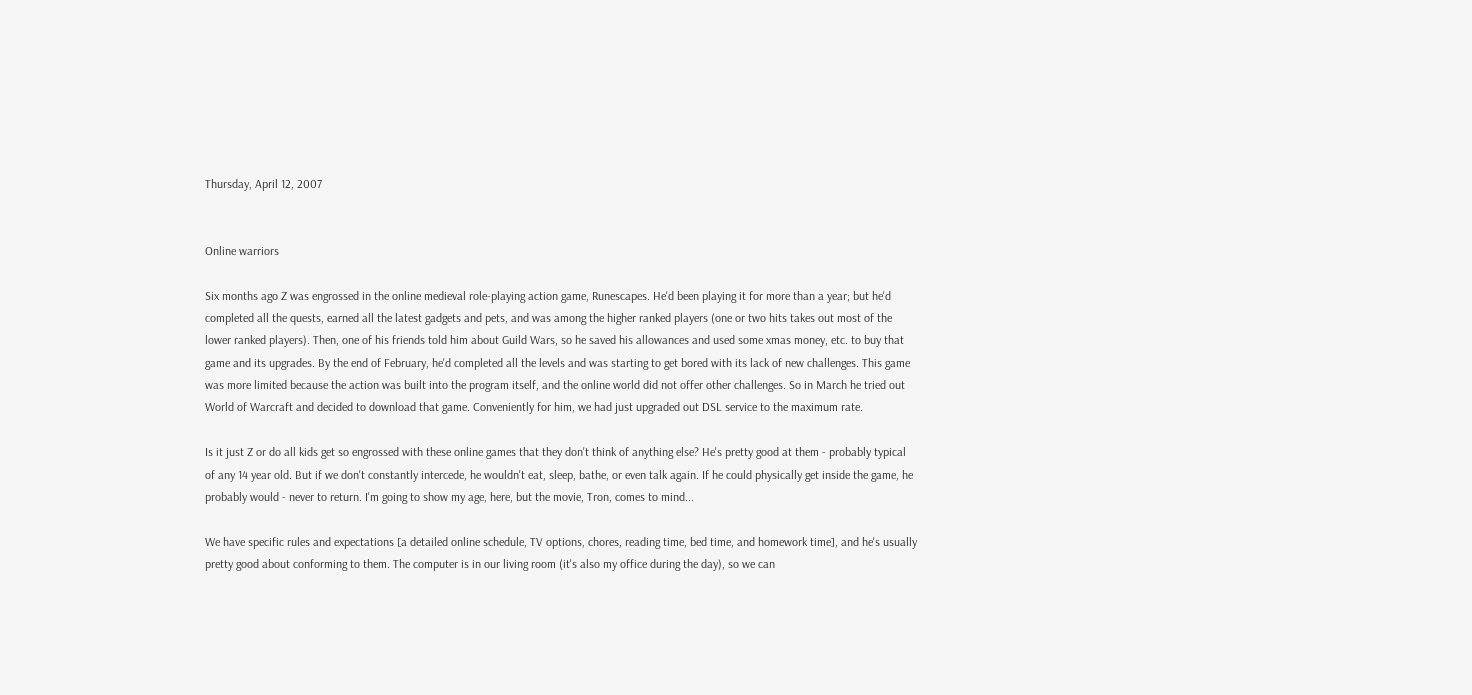Thursday, April 12, 2007


Online warriors

Six months ago Z was engrossed in the online medieval role-playing action game, Runescapes. He'd been playing it for more than a year; but he'd completed all the quests, earned all the latest gadgets and pets, and was among the higher ranked players (one or two hits takes out most of the lower ranked players). Then, one of his friends told him about Guild Wars, so he saved his allowances and used some xmas money, etc. to buy that game and its upgrades. By the end of February, he'd completed all the levels and was starting to get bored with its lack of new challenges. This game was more limited because the action was built into the program itself, and the online world did not offer other challenges. So in March he tried out World of Warcraft and decided to download that game. Conveniently for him, we had just upgraded out DSL service to the maximum rate.

Is it just Z or do all kids get so engrossed with these online games that they don't think of anything else? He's pretty good at them - probably typical of any 14 year old. But if we don't constantly intercede, he wouldn't eat, sleep, bathe, or even talk again. If he could physically get inside the game, he probably would - never to return. I'm going to show my age, here, but the movie, Tron, comes to mind...

We have specific rules and expectations [a detailed online schedule, TV options, chores, reading time, bed time, and homework time], and he's usually pretty good about conforming to them. The computer is in our living room (it's also my office during the day), so we can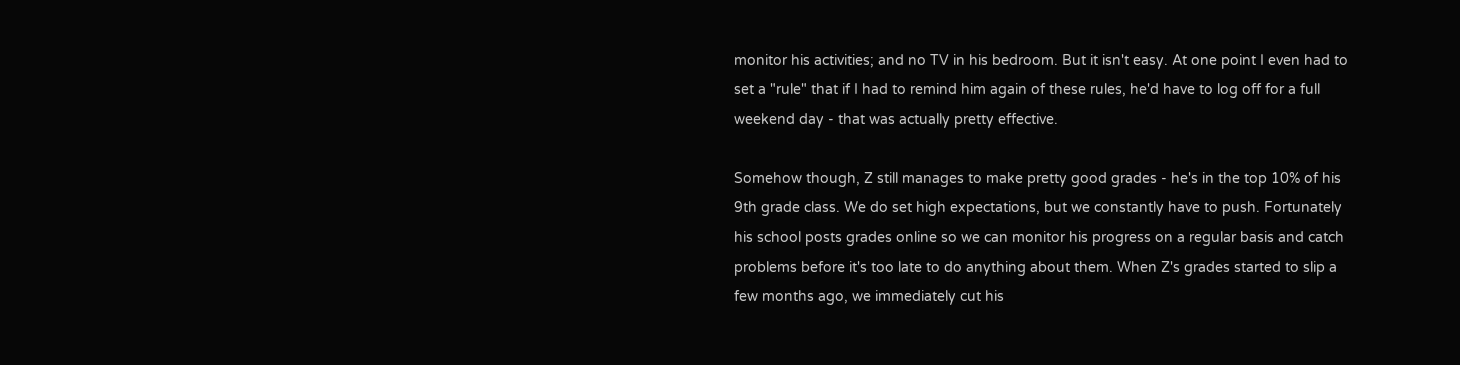monitor his activities; and no TV in his bedroom. But it isn't easy. At one point I even had to set a "rule" that if I had to remind him again of these rules, he'd have to log off for a full weekend day - that was actually pretty effective.

Somehow though, Z still manages to make pretty good grades - he's in the top 10% of his 9th grade class. We do set high expectations, but we constantly have to push. Fortunately his school posts grades online so we can monitor his progress on a regular basis and catch problems before it's too late to do anything about them. When Z's grades started to slip a few months ago, we immediately cut his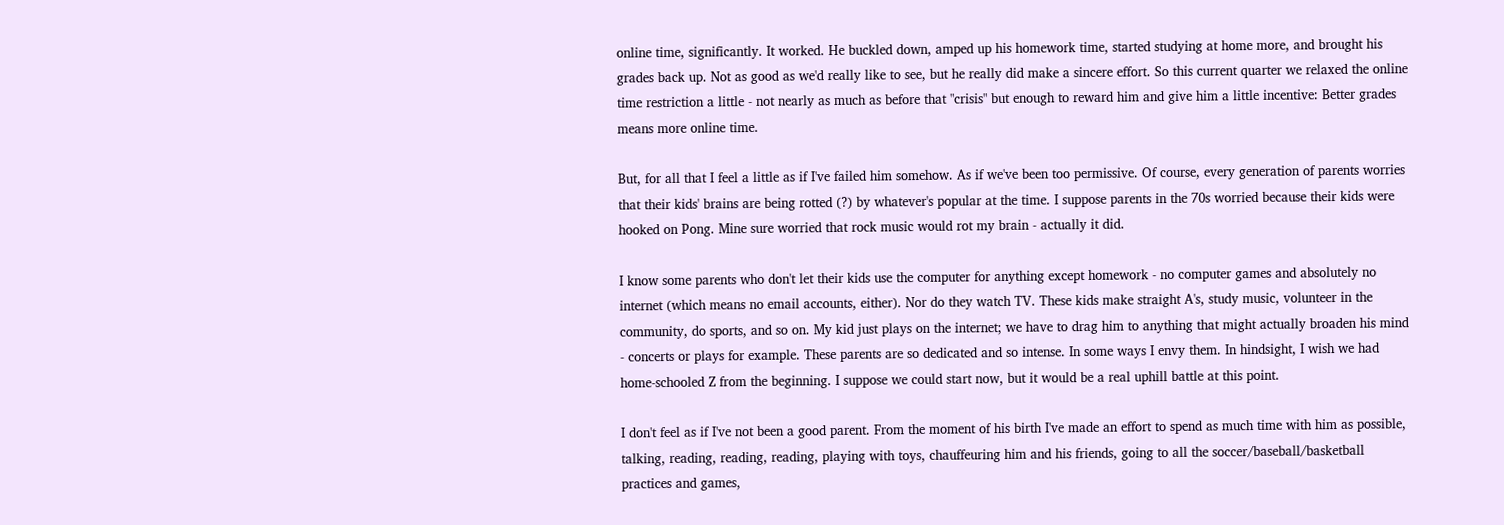online time, significantly. It worked. He buckled down, amped up his homework time, started studying at home more, and brought his grades back up. Not as good as we'd really like to see, but he really did make a sincere effort. So this current quarter we relaxed the online time restriction a little - not nearly as much as before that "crisis" but enough to reward him and give him a little incentive: Better grades means more online time.

But, for all that I feel a little as if I've failed him somehow. As if we've been too permissive. Of course, every generation of parents worries that their kids' brains are being rotted (?) by whatever's popular at the time. I suppose parents in the 70s worried because their kids were hooked on Pong. Mine sure worried that rock music would rot my brain - actually it did.

I know some parents who don't let their kids use the computer for anything except homework - no computer games and absolutely no internet (which means no email accounts, either). Nor do they watch TV. These kids make straight A's, study music, volunteer in the community, do sports, and so on. My kid just plays on the internet; we have to drag him to anything that might actually broaden his mind - concerts or plays for example. These parents are so dedicated and so intense. In some ways I envy them. In hindsight, I wish we had home-schooled Z from the beginning. I suppose we could start now, but it would be a real uphill battle at this point.

I don't feel as if I've not been a good parent. From the moment of his birth I've made an effort to spend as much time with him as possible, talking, reading, reading, reading, playing with toys, chauffeuring him and his friends, going to all the soccer/baseball/basketball practices and games,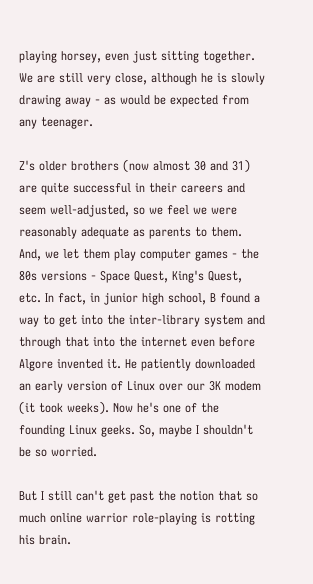playing horsey, even just sitting together. We are still very close, although he is slowly drawing away - as would be expected from any teenager.

Z's older brothers (now almost 30 and 31) are quite successful in their careers and seem well-adjusted, so we feel we were reasonably adequate as parents to them. And, we let them play computer games - the 80s versions - Space Quest, King's Quest, etc. In fact, in junior high school, B found a way to get into the inter-library system and through that into the internet even before Algore invented it. He patiently downloaded an early version of Linux over our 3K modem (it took weeks). Now he's one of the founding Linux geeks. So, maybe I shouldn't be so worried.

But I still can't get past the notion that so much online warrior role-playing is rotting his brain.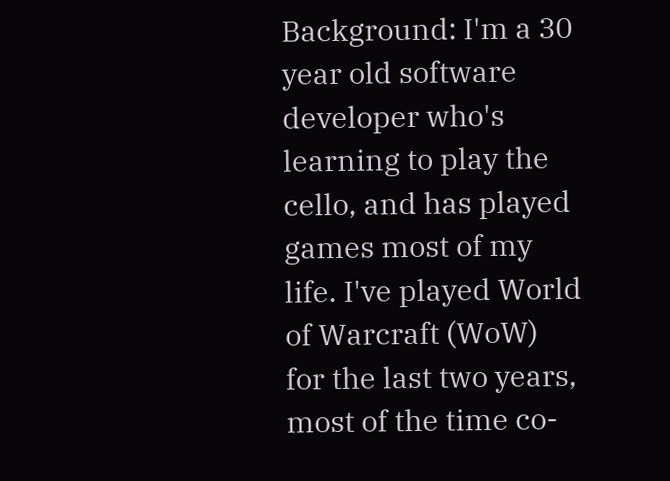Background: I'm a 30 year old software developer who's learning to play the cello, and has played games most of my life. I've played World of Warcraft (WoW) for the last two years, most of the time co-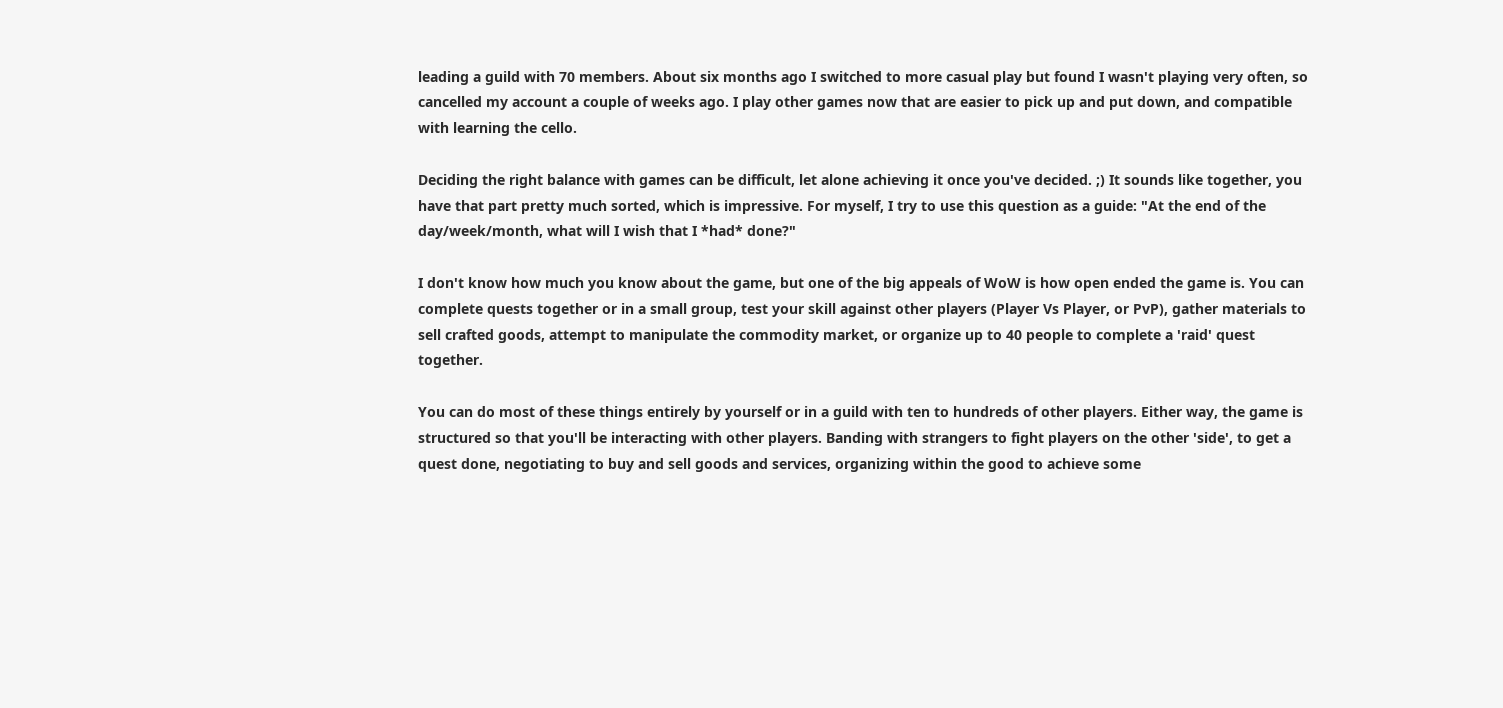leading a guild with 70 members. About six months ago I switched to more casual play but found I wasn't playing very often, so cancelled my account a couple of weeks ago. I play other games now that are easier to pick up and put down, and compatible with learning the cello.

Deciding the right balance with games can be difficult, let alone achieving it once you've decided. ;) It sounds like together, you have that part pretty much sorted, which is impressive. For myself, I try to use this question as a guide: "At the end of the day/week/month, what will I wish that I *had* done?"

I don't know how much you know about the game, but one of the big appeals of WoW is how open ended the game is. You can complete quests together or in a small group, test your skill against other players (Player Vs Player, or PvP), gather materials to sell crafted goods, attempt to manipulate the commodity market, or organize up to 40 people to complete a 'raid' quest together.

You can do most of these things entirely by yourself or in a guild with ten to hundreds of other players. Either way, the game is structured so that you'll be interacting with other players. Banding with strangers to fight players on the other 'side', to get a quest done, negotiating to buy and sell goods and services, organizing within the good to achieve some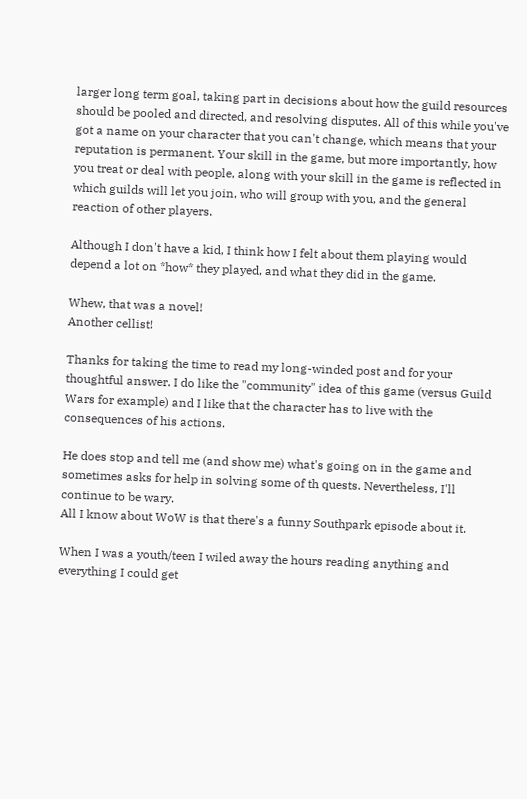larger long term goal, taking part in decisions about how the guild resources should be pooled and directed, and resolving disputes. All of this while you've got a name on your character that you can't change, which means that your reputation is permanent. Your skill in the game, but more importantly, how you treat or deal with people, along with your skill in the game is reflected in which guilds will let you join, who will group with you, and the general reaction of other players.

Although I don't have a kid, I think how I felt about them playing would depend a lot on *how* they played, and what they did in the game.

Whew, that was a novel!
Another cellist!

Thanks for taking the time to read my long-winded post and for your thoughtful answer. I do like the "community" idea of this game (versus Guild Wars for example) and I like that the character has to live with the consequences of his actions.

He does stop and tell me (and show me) what's going on in the game and sometimes asks for help in solving some of th quests. Nevertheless, I'll continue to be wary.
All I know about WoW is that there's a funny Southpark episode about it.

When I was a youth/teen I wiled away the hours reading anything and everything I could get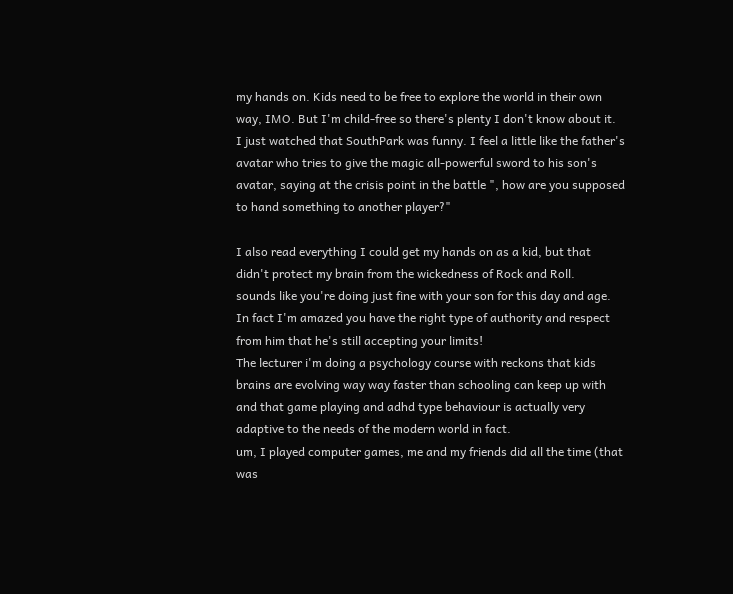my hands on. Kids need to be free to explore the world in their own way, IMO. But I'm child-free so there's plenty I don't know about it.
I just watched that SouthPark was funny. I feel a little like the father's avatar who tries to give the magic all-powerful sword to his son's avatar, saying at the crisis point in the battle ", how are you supposed to hand something to another player?"

I also read everything I could get my hands on as a kid, but that didn't protect my brain from the wickedness of Rock and Roll.
sounds like you're doing just fine with your son for this day and age. In fact I'm amazed you have the right type of authority and respect from him that he's still accepting your limits!
The lecturer i'm doing a psychology course with reckons that kids brains are evolving way way faster than schooling can keep up with and that game playing and adhd type behaviour is actually very adaptive to the needs of the modern world in fact.
um, I played computer games, me and my friends did all the time (that was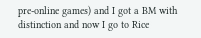pre-online games) and I got a BM with distinction and now I go to Rice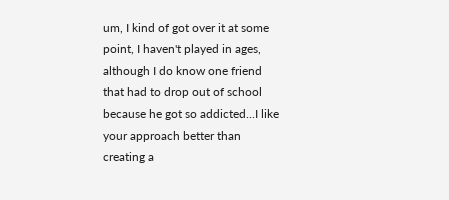um, I kind of got over it at some point, I haven't played in ages, although I do know one friend that had to drop out of school because he got so addicted...I like your approach better than creating a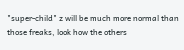"super-child" z will be much more normal than those freaks, look how the others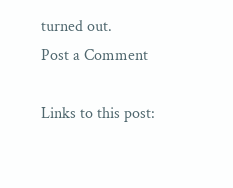turned out.
Post a Comment

Links to this post: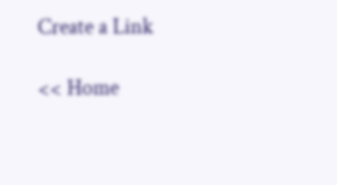Create a Link

<< Home